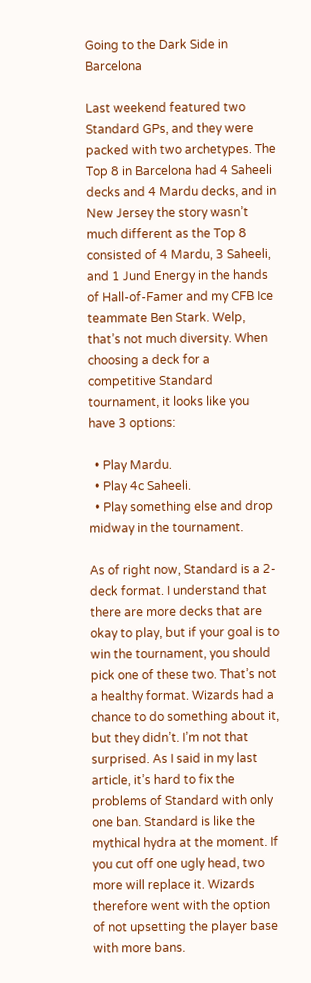Going to the Dark Side in Barcelona

Last weekend featured two Standard GPs, and they were packed with two archetypes. The Top 8 in Barcelona had 4 Saheeli decks and 4 Mardu decks, and in New Jersey the story wasn’t much different as the Top 8 consisted of 4 Mardu, 3 Saheeli, and 1 Jund Energy in the hands of Hall-of-Famer and my CFB Ice teammate Ben Stark. Welp, that’s not much diversity. When choosing a deck for a competitive Standard tournament, it looks like you have 3 options:

  • Play Mardu.
  • Play 4c Saheeli.
  • Play something else and drop midway in the tournament.

As of right now, Standard is a 2-deck format. I understand that there are more decks that are okay to play, but if your goal is to win the tournament, you should pick one of these two. That’s not a healthy format. Wizards had a chance to do something about it, but they didn’t. I’m not that surprised. As I said in my last article, it’s hard to fix the problems of Standard with only one ban. Standard is like the mythical hydra at the moment. If you cut off one ugly head, two more will replace it. Wizards therefore went with the option of not upsetting the player base with more bans.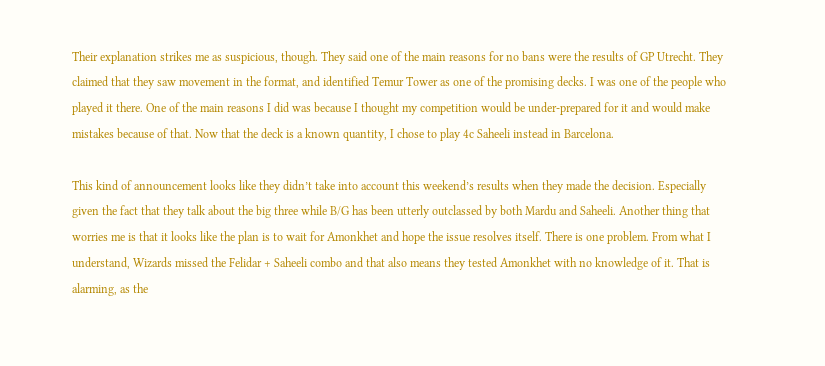Their explanation strikes me as suspicious, though. They said one of the main reasons for no bans were the results of GP Utrecht. They claimed that they saw movement in the format, and identified Temur Tower as one of the promising decks. I was one of the people who played it there. One of the main reasons I did was because I thought my competition would be under-prepared for it and would make mistakes because of that. Now that the deck is a known quantity, I chose to play 4c Saheeli instead in Barcelona.

This kind of announcement looks like they didn’t take into account this weekend’s results when they made the decision. Especially given the fact that they talk about the big three while B/G has been utterly outclassed by both Mardu and Saheeli. Another thing that worries me is that it looks like the plan is to wait for Amonkhet and hope the issue resolves itself. There is one problem. From what I understand, Wizards missed the Felidar + Saheeli combo and that also means they tested Amonkhet with no knowledge of it. That is alarming, as the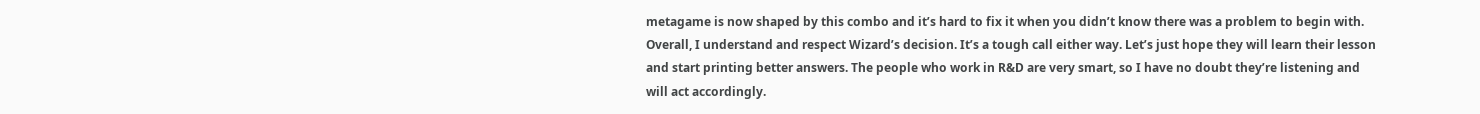metagame is now shaped by this combo and it’s hard to fix it when you didn’t know there was a problem to begin with. Overall, I understand and respect Wizard’s decision. It’s a tough call either way. Let’s just hope they will learn their lesson and start printing better answers. The people who work in R&D are very smart, so I have no doubt they’re listening and will act accordingly.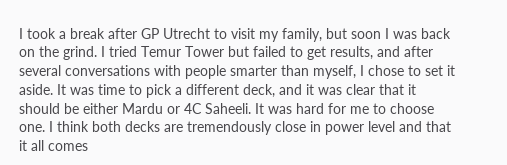I took a break after GP Utrecht to visit my family, but soon I was back on the grind. I tried Temur Tower but failed to get results, and after several conversations with people smarter than myself, I chose to set it aside. It was time to pick a different deck, and it was clear that it should be either Mardu or 4C Saheeli. It was hard for me to choose one. I think both decks are tremendously close in power level and that it all comes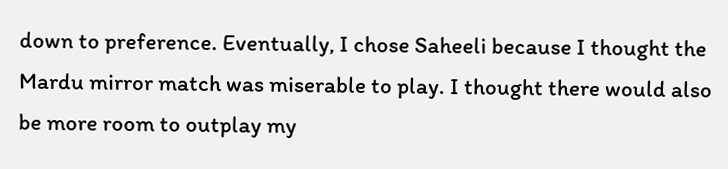down to preference. Eventually, I chose Saheeli because I thought the Mardu mirror match was miserable to play. I thought there would also be more room to outplay my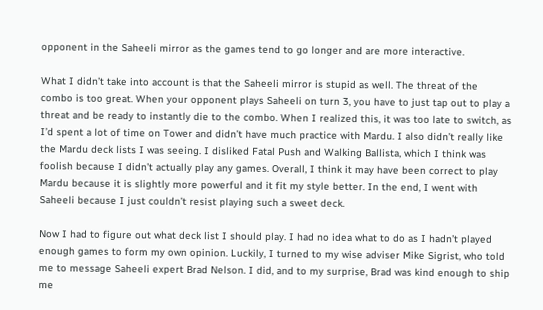opponent in the Saheeli mirror as the games tend to go longer and are more interactive.

What I didn’t take into account is that the Saheeli mirror is stupid as well. The threat of the combo is too great. When your opponent plays Saheeli on turn 3, you have to just tap out to play a threat and be ready to instantly die to the combo. When I realized this, it was too late to switch, as I’d spent a lot of time on Tower and didn’t have much practice with Mardu. I also didn’t really like the Mardu deck lists I was seeing. I disliked Fatal Push and Walking Ballista, which I think was foolish because I didn’t actually play any games. Overall, I think it may have been correct to play Mardu because it is slightly more powerful and it fit my style better. In the end, I went with Saheeli because I just couldn’t resist playing such a sweet deck.

Now I had to figure out what deck list I should play. I had no idea what to do as I hadn’t played enough games to form my own opinion. Luckily, I turned to my wise adviser Mike Sigrist, who told me to message Saheeli expert Brad Nelson. I did, and to my surprise, Brad was kind enough to ship me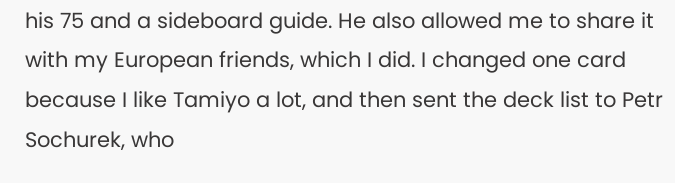his 75 and a sideboard guide. He also allowed me to share it with my European friends, which I did. I changed one card because I like Tamiyo a lot, and then sent the deck list to Petr Sochurek, who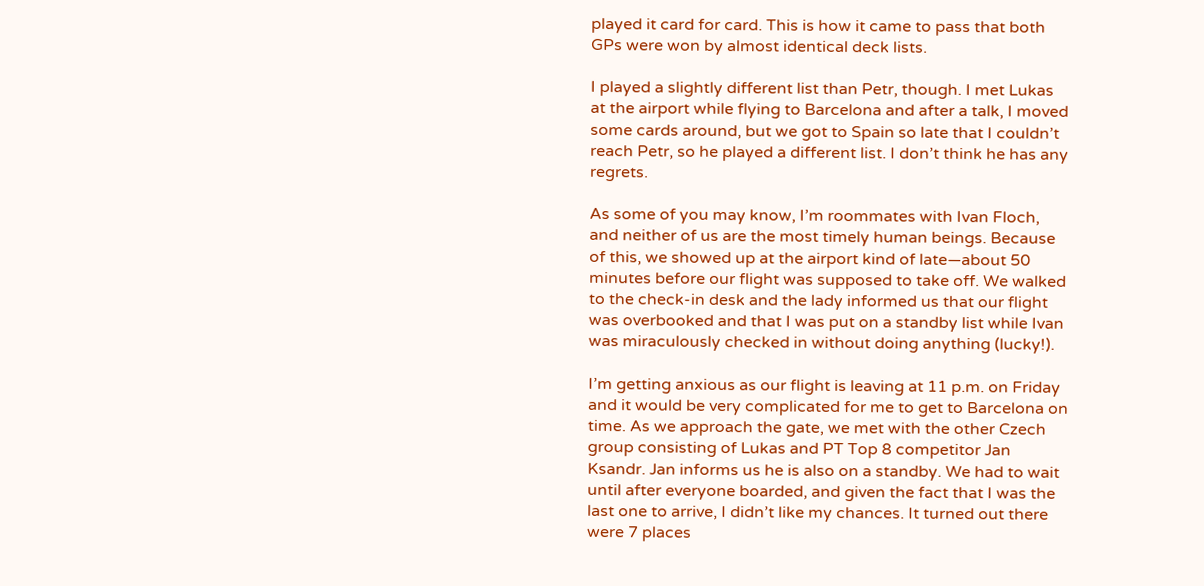played it card for card. This is how it came to pass that both GPs were won by almost identical deck lists.

I played a slightly different list than Petr, though. I met Lukas at the airport while flying to Barcelona and after a talk, I moved some cards around, but we got to Spain so late that I couldn’t reach Petr, so he played a different list. I don’t think he has any regrets.

As some of you may know, I’m roommates with Ivan Floch, and neither of us are the most timely human beings. Because of this, we showed up at the airport kind of late—about 50 minutes before our flight was supposed to take off. We walked to the check-in desk and the lady informed us that our flight was overbooked and that I was put on a standby list while Ivan was miraculously checked in without doing anything (lucky!).

I’m getting anxious as our flight is leaving at 11 p.m. on Friday and it would be very complicated for me to get to Barcelona on time. As we approach the gate, we met with the other Czech group consisting of Lukas and PT Top 8 competitor Jan Ksandr. Jan informs us he is also on a standby. We had to wait until after everyone boarded, and given the fact that I was the last one to arrive, I didn’t like my chances. It turned out there were 7 places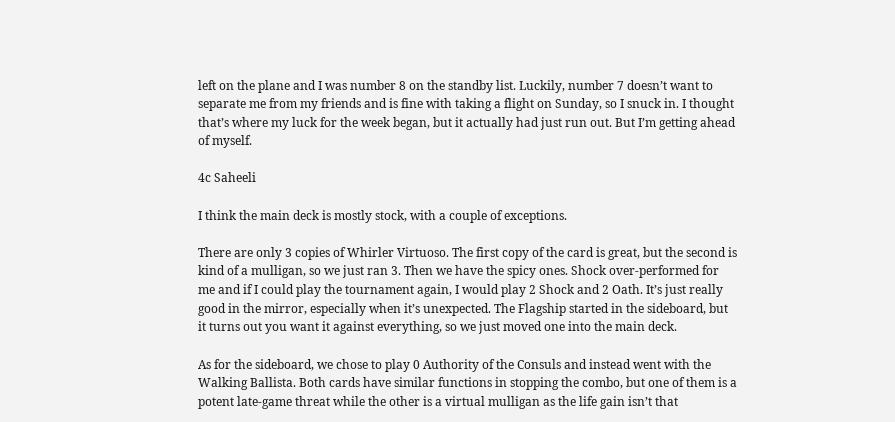left on the plane and I was number 8 on the standby list. Luckily, number 7 doesn’t want to separate me from my friends and is fine with taking a flight on Sunday, so I snuck in. I thought that’s where my luck for the week began, but it actually had just run out. But I’m getting ahead of myself.

4c Saheeli

I think the main deck is mostly stock, with a couple of exceptions.

There are only 3 copies of Whirler Virtuoso. The first copy of the card is great, but the second is kind of a mulligan, so we just ran 3. Then we have the spicy ones. Shock over-performed for me and if I could play the tournament again, I would play 2 Shock and 2 Oath. It’s just really good in the mirror, especially when it’s unexpected. The Flagship started in the sideboard, but it turns out you want it against everything, so we just moved one into the main deck.

As for the sideboard, we chose to play 0 Authority of the Consuls and instead went with the Walking Ballista. Both cards have similar functions in stopping the combo, but one of them is a potent late-game threat while the other is a virtual mulligan as the life gain isn’t that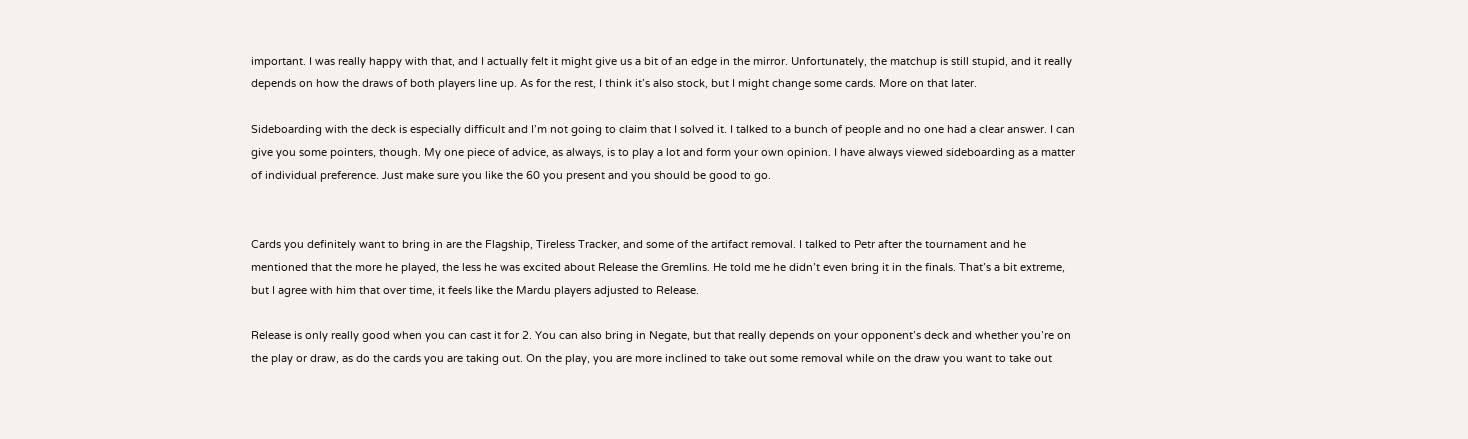important. I was really happy with that, and I actually felt it might give us a bit of an edge in the mirror. Unfortunately, the matchup is still stupid, and it really depends on how the draws of both players line up. As for the rest, I think it’s also stock, but I might change some cards. More on that later.

Sideboarding with the deck is especially difficult and I’m not going to claim that I solved it. I talked to a bunch of people and no one had a clear answer. I can give you some pointers, though. My one piece of advice, as always, is to play a lot and form your own opinion. I have always viewed sideboarding as a matter of individual preference. Just make sure you like the 60 you present and you should be good to go.


Cards you definitely want to bring in are the Flagship, Tireless Tracker, and some of the artifact removal. I talked to Petr after the tournament and he mentioned that the more he played, the less he was excited about Release the Gremlins. He told me he didn’t even bring it in the finals. That’s a bit extreme, but I agree with him that over time, it feels like the Mardu players adjusted to Release.

Release is only really good when you can cast it for 2. You can also bring in Negate, but that really depends on your opponent’s deck and whether you’re on the play or draw, as do the cards you are taking out. On the play, you are more inclined to take out some removal while on the draw you want to take out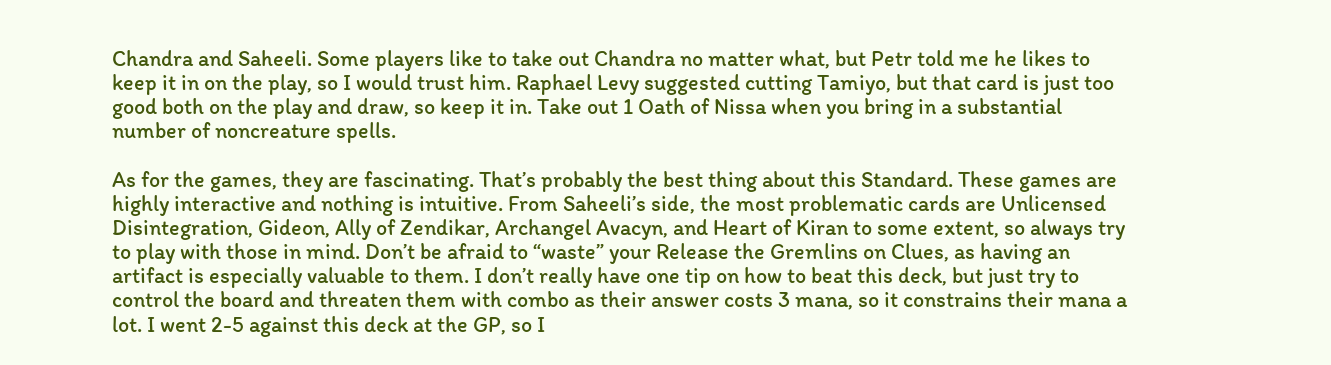Chandra and Saheeli. Some players like to take out Chandra no matter what, but Petr told me he likes to keep it in on the play, so I would trust him. Raphael Levy suggested cutting Tamiyo, but that card is just too good both on the play and draw, so keep it in. Take out 1 Oath of Nissa when you bring in a substantial number of noncreature spells.

As for the games, they are fascinating. That’s probably the best thing about this Standard. These games are highly interactive and nothing is intuitive. From Saheeli’s side, the most problematic cards are Unlicensed Disintegration, Gideon, Ally of Zendikar, Archangel Avacyn, and Heart of Kiran to some extent, so always try to play with those in mind. Don’t be afraid to “waste” your Release the Gremlins on Clues, as having an artifact is especially valuable to them. I don’t really have one tip on how to beat this deck, but just try to control the board and threaten them with combo as their answer costs 3 mana, so it constrains their mana a lot. I went 2-5 against this deck at the GP, so I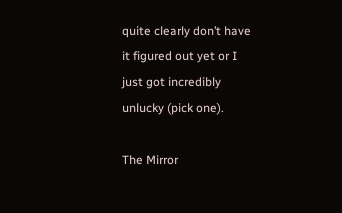quite clearly don’t have it figured out yet or I just got incredibly unlucky (pick one).

The Mirror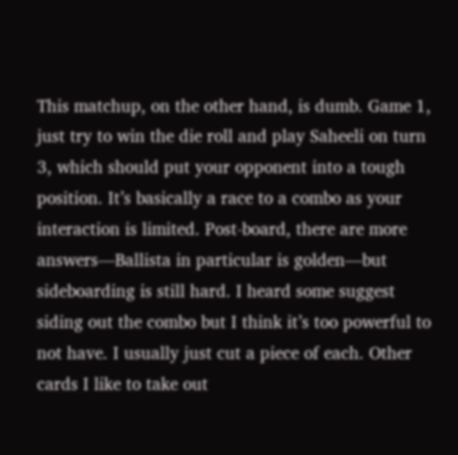This matchup, on the other hand, is dumb. Game 1, just try to win the die roll and play Saheeli on turn 3, which should put your opponent into a tough position. It’s basically a race to a combo as your interaction is limited. Post-board, there are more answers—Ballista in particular is golden—but sideboarding is still hard. I heard some suggest siding out the combo but I think it’s too powerful to not have. I usually just cut a piece of each. Other cards I like to take out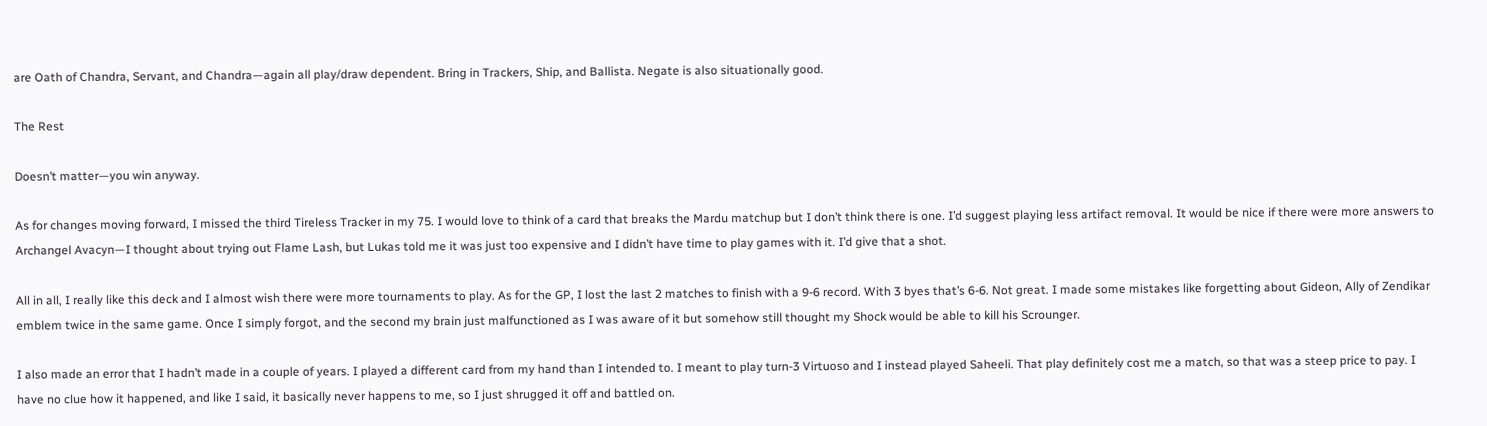are Oath of Chandra, Servant, and Chandra—again all play/draw dependent. Bring in Trackers, Ship, and Ballista. Negate is also situationally good.

The Rest

Doesn’t matter—you win anyway.

As for changes moving forward, I missed the third Tireless Tracker in my 75. I would love to think of a card that breaks the Mardu matchup but I don’t think there is one. I’d suggest playing less artifact removal. It would be nice if there were more answers to Archangel Avacyn—I thought about trying out Flame Lash, but Lukas told me it was just too expensive and I didn’t have time to play games with it. I’d give that a shot.

All in all, I really like this deck and I almost wish there were more tournaments to play. As for the GP, I lost the last 2 matches to finish with a 9-6 record. With 3 byes that’s 6-6. Not great. I made some mistakes like forgetting about Gideon, Ally of Zendikar emblem twice in the same game. Once I simply forgot, and the second my brain just malfunctioned as I was aware of it but somehow still thought my Shock would be able to kill his Scrounger.

I also made an error that I hadn’t made in a couple of years. I played a different card from my hand than I intended to. I meant to play turn-3 Virtuoso and I instead played Saheeli. That play definitely cost me a match, so that was a steep price to pay. I have no clue how it happened, and like I said, it basically never happens to me, so I just shrugged it off and battled on.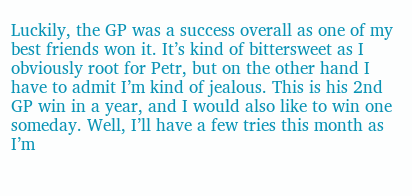Luckily, the GP was a success overall as one of my best friends won it. It’s kind of bittersweet as I obviously root for Petr, but on the other hand I have to admit I’m kind of jealous. This is his 2nd GP win in a year, and I would also like to win one someday. Well, I’ll have a few tries this month as I’m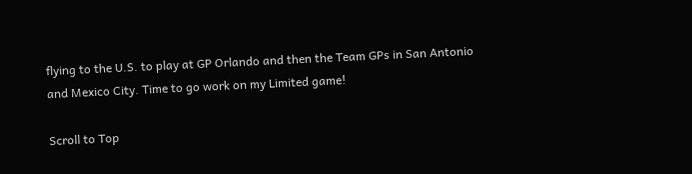flying to the U.S. to play at GP Orlando and then the Team GPs in San Antonio and Mexico City. Time to go work on my Limited game!

Scroll to Top